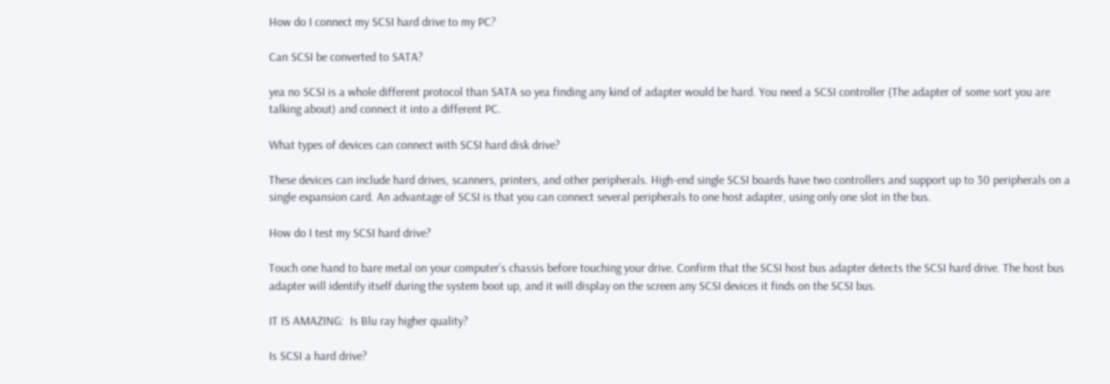How do I connect my SCSI hard drive to my PC?

Can SCSI be converted to SATA?

yea no SCSI is a whole different protocol than SATA so yea finding any kind of adapter would be hard. You need a SCSI controller (The adapter of some sort you are talking about) and connect it into a different PC.

What types of devices can connect with SCSI hard disk drive?

These devices can include hard drives, scanners, printers, and other peripherals. High-end single SCSI boards have two controllers and support up to 30 peripherals on a single expansion card. An advantage of SCSI is that you can connect several peripherals to one host adapter, using only one slot in the bus.

How do I test my SCSI hard drive?

Touch one hand to bare metal on your computer’s chassis before touching your drive. Confirm that the SCSI host bus adapter detects the SCSI hard drive. The host bus adapter will identify itself during the system boot up, and it will display on the screen any SCSI devices it finds on the SCSI bus.

IT IS AMAZING:  Is Blu ray higher quality?

Is SCSI a hard drive?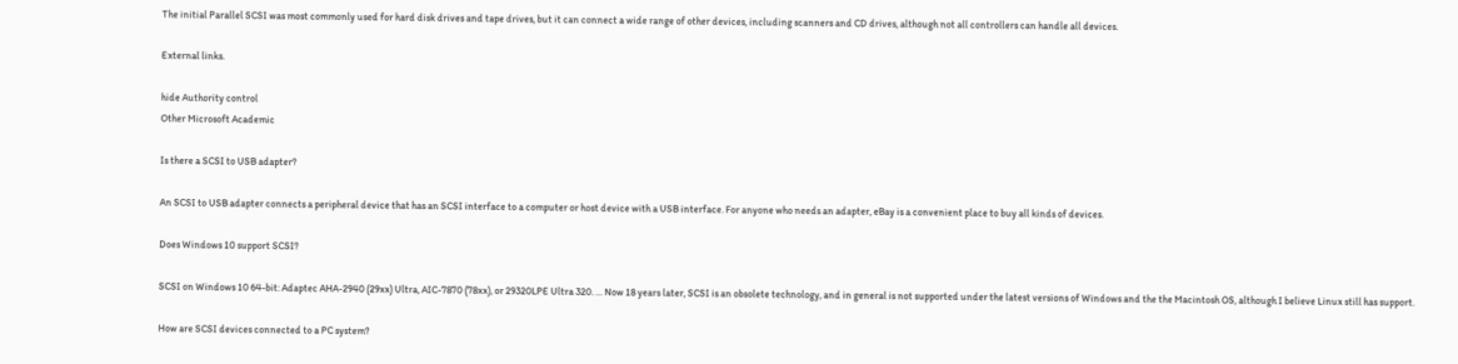The initial Parallel SCSI was most commonly used for hard disk drives and tape drives, but it can connect a wide range of other devices, including scanners and CD drives, although not all controllers can handle all devices.

External links.

hide Authority control
Other Microsoft Academic

Is there a SCSI to USB adapter?

An SCSI to USB adapter connects a peripheral device that has an SCSI interface to a computer or host device with a USB interface. For anyone who needs an adapter, eBay is a convenient place to buy all kinds of devices.

Does Windows 10 support SCSI?

SCSI on Windows 10 64-bit: Adaptec AHA-2940 (29xx) Ultra, AIC-7870 (78xx), or 29320LPE Ultra 320. … Now 18 years later, SCSI is an obsolete technology, and in general is not supported under the latest versions of Windows and the the Macintosh OS, although I believe Linux still has support.

How are SCSI devices connected to a PC system?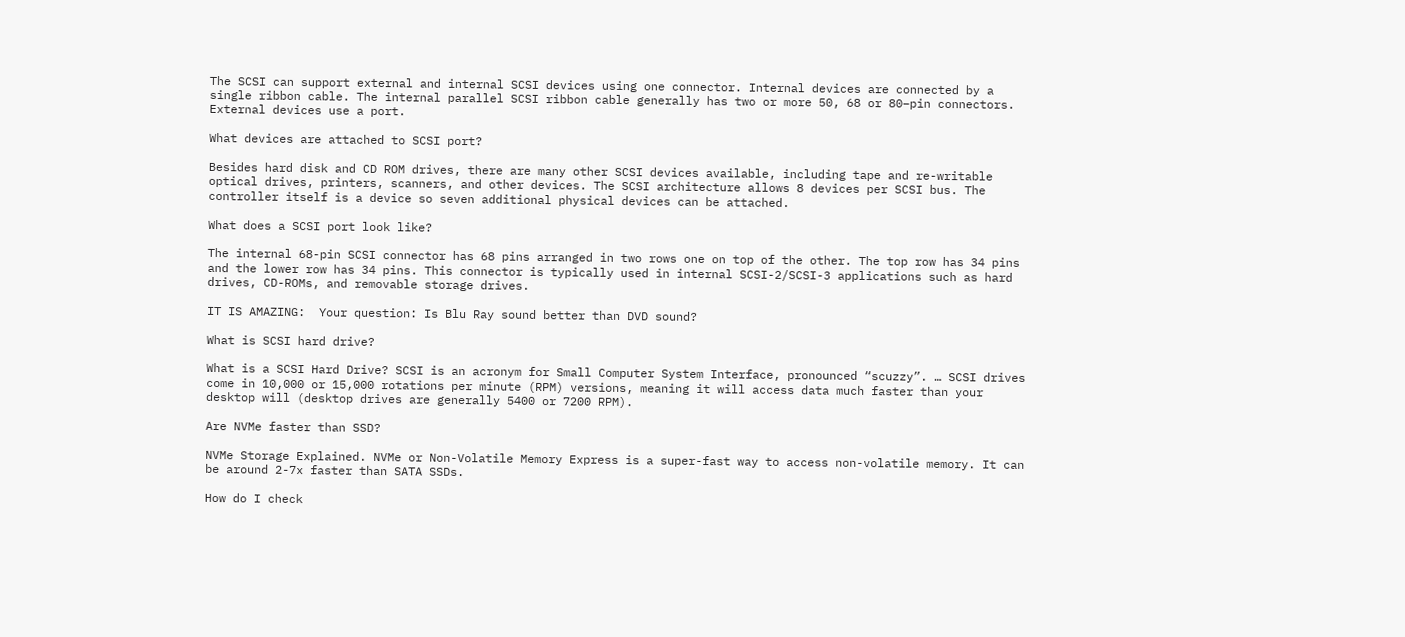The SCSI can support external and internal SCSI devices using one connector. Internal devices are connected by a single ribbon cable. The internal parallel SCSI ribbon cable generally has two or more 50, 68 or 80–pin connectors. External devices use a port.

What devices are attached to SCSI port?

Besides hard disk and CD ROM drives, there are many other SCSI devices available, including tape and re-writable optical drives, printers, scanners, and other devices. The SCSI architecture allows 8 devices per SCSI bus. The controller itself is a device so seven additional physical devices can be attached.

What does a SCSI port look like?

The internal 68-pin SCSI connector has 68 pins arranged in two rows one on top of the other. The top row has 34 pins and the lower row has 34 pins. This connector is typically used in internal SCSI-2/SCSI-3 applications such as hard drives, CD-ROMs, and removable storage drives.

IT IS AMAZING:  Your question: Is Blu Ray sound better than DVD sound?

What is SCSI hard drive?

What is a SCSI Hard Drive? SCSI is an acronym for Small Computer System Interface, pronounced “scuzzy”. … SCSI drives come in 10,000 or 15,000 rotations per minute (RPM) versions, meaning it will access data much faster than your desktop will (desktop drives are generally 5400 or 7200 RPM).

Are NVMe faster than SSD?

NVMe Storage Explained. NVMe or Non-Volatile Memory Express is a super-fast way to access non-volatile memory. It can be around 2-7x faster than SATA SSDs.

How do I check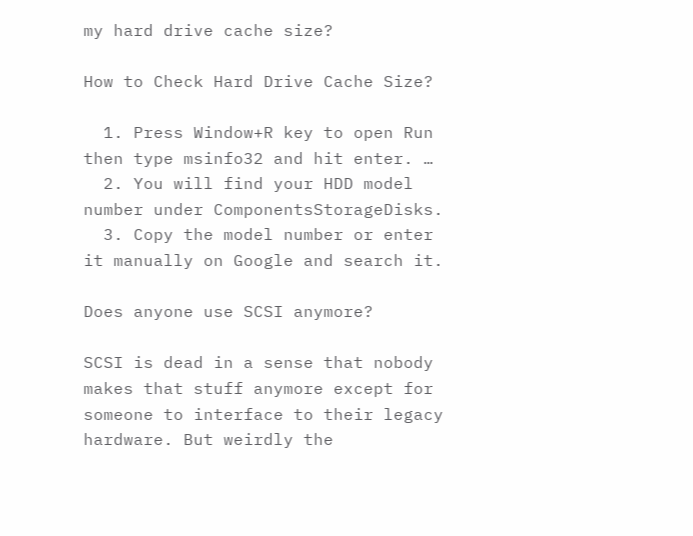my hard drive cache size?

How to Check Hard Drive Cache Size?

  1. Press Window+R key to open Run then type msinfo32 and hit enter. …
  2. You will find your HDD model number under ComponentsStorageDisks.
  3. Copy the model number or enter it manually on Google and search it.

Does anyone use SCSI anymore?

SCSI is dead in a sense that nobody makes that stuff anymore except for someone to interface to their legacy hardware. But weirdly the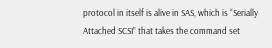protocol in itself is alive in SAS, which is “Serially Attached SCSI” that takes the command set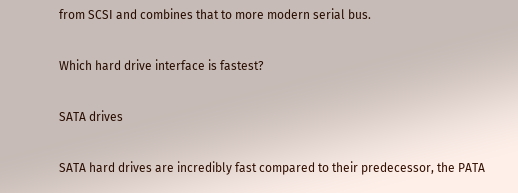from SCSI and combines that to more modern serial bus.

Which hard drive interface is fastest?

SATA drives

SATA hard drives are incredibly fast compared to their predecessor, the PATA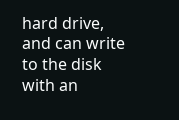hard drive, and can write to the disk with an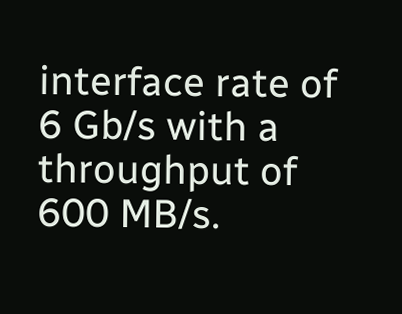interface rate of 6 Gb/s with a throughput of 600 MB/s.